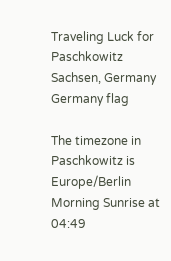Traveling Luck for Paschkowitz Sachsen, Germany Germany flag

The timezone in Paschkowitz is Europe/Berlin
Morning Sunrise at 04:49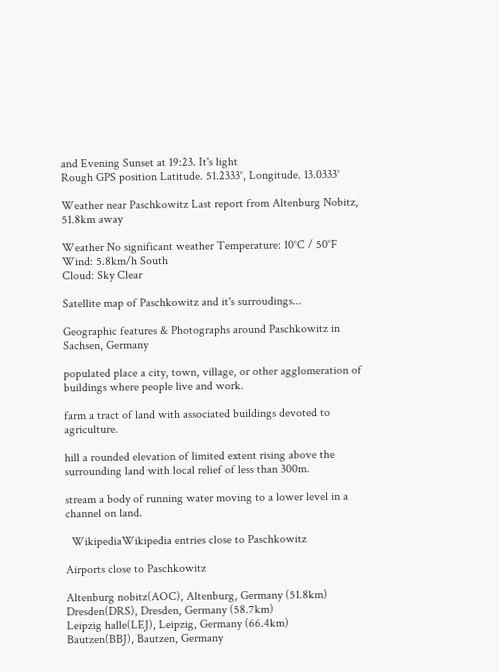and Evening Sunset at 19:23. It's light
Rough GPS position Latitude. 51.2333°, Longitude. 13.0333°

Weather near Paschkowitz Last report from Altenburg Nobitz, 51.8km away

Weather No significant weather Temperature: 10°C / 50°F
Wind: 5.8km/h South
Cloud: Sky Clear

Satellite map of Paschkowitz and it's surroudings...

Geographic features & Photographs around Paschkowitz in Sachsen, Germany

populated place a city, town, village, or other agglomeration of buildings where people live and work.

farm a tract of land with associated buildings devoted to agriculture.

hill a rounded elevation of limited extent rising above the surrounding land with local relief of less than 300m.

stream a body of running water moving to a lower level in a channel on land.

  WikipediaWikipedia entries close to Paschkowitz

Airports close to Paschkowitz

Altenburg nobitz(AOC), Altenburg, Germany (51.8km)
Dresden(DRS), Dresden, Germany (58.7km)
Leipzig halle(LEJ), Leipzig, Germany (66.4km)
Bautzen(BBJ), Bautzen, Germany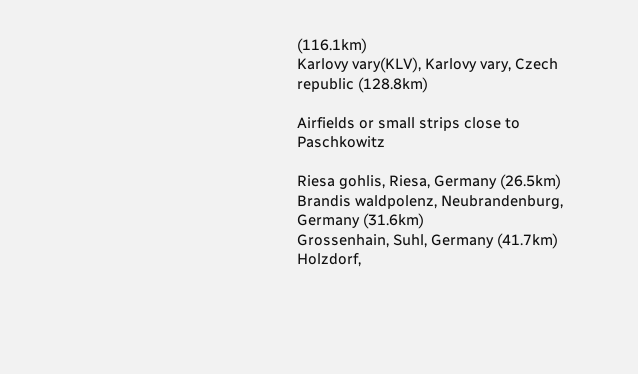(116.1km)
Karlovy vary(KLV), Karlovy vary, Czech republic (128.8km)

Airfields or small strips close to Paschkowitz

Riesa gohlis, Riesa, Germany (26.5km)
Brandis waldpolenz, Neubrandenburg, Germany (31.6km)
Grossenhain, Suhl, Germany (41.7km)
Holzdorf,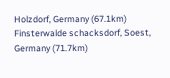Holzdorf, Germany (67.1km)
Finsterwalde schacksdorf, Soest, Germany (71.7km)